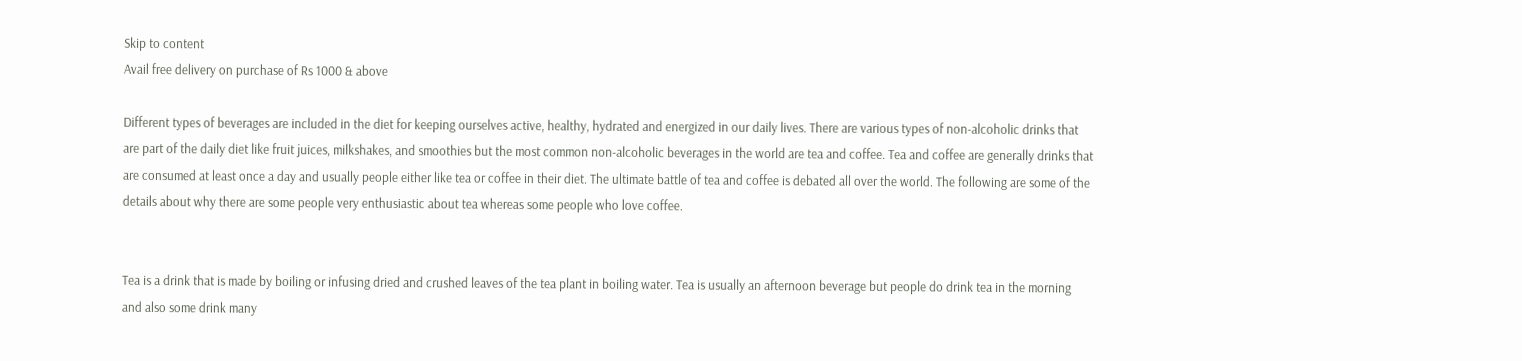Skip to content
Avail free delivery on purchase of Rs 1000 & above

Different types of beverages are included in the diet for keeping ourselves active, healthy, hydrated and energized in our daily lives. There are various types of non-alcoholic drinks that are part of the daily diet like fruit juices, milkshakes, and smoothies but the most common non-alcoholic beverages in the world are tea and coffee. Tea and coffee are generally drinks that are consumed at least once a day and usually people either like tea or coffee in their diet. The ultimate battle of tea and coffee is debated all over the world. The following are some of the details about why there are some people very enthusiastic about tea whereas some people who love coffee.


Tea is a drink that is made by boiling or infusing dried and crushed leaves of the tea plant in boiling water. Tea is usually an afternoon beverage but people do drink tea in the morning and also some drink many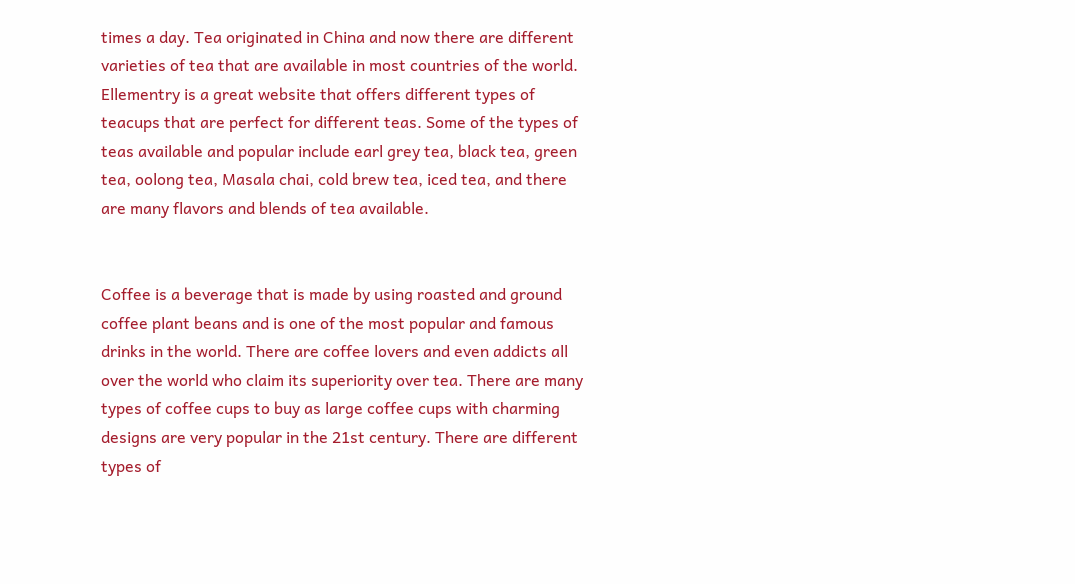times a day. Tea originated in China and now there are different varieties of tea that are available in most countries of the world. Ellementry is a great website that offers different types of teacups that are perfect for different teas. Some of the types of teas available and popular include earl grey tea, black tea, green tea, oolong tea, Masala chai, cold brew tea, iced tea, and there are many flavors and blends of tea available.


Coffee is a beverage that is made by using roasted and ground coffee plant beans and is one of the most popular and famous drinks in the world. There are coffee lovers and even addicts all over the world who claim its superiority over tea. There are many types of coffee cups to buy as large coffee cups with charming designs are very popular in the 21st century. There are different types of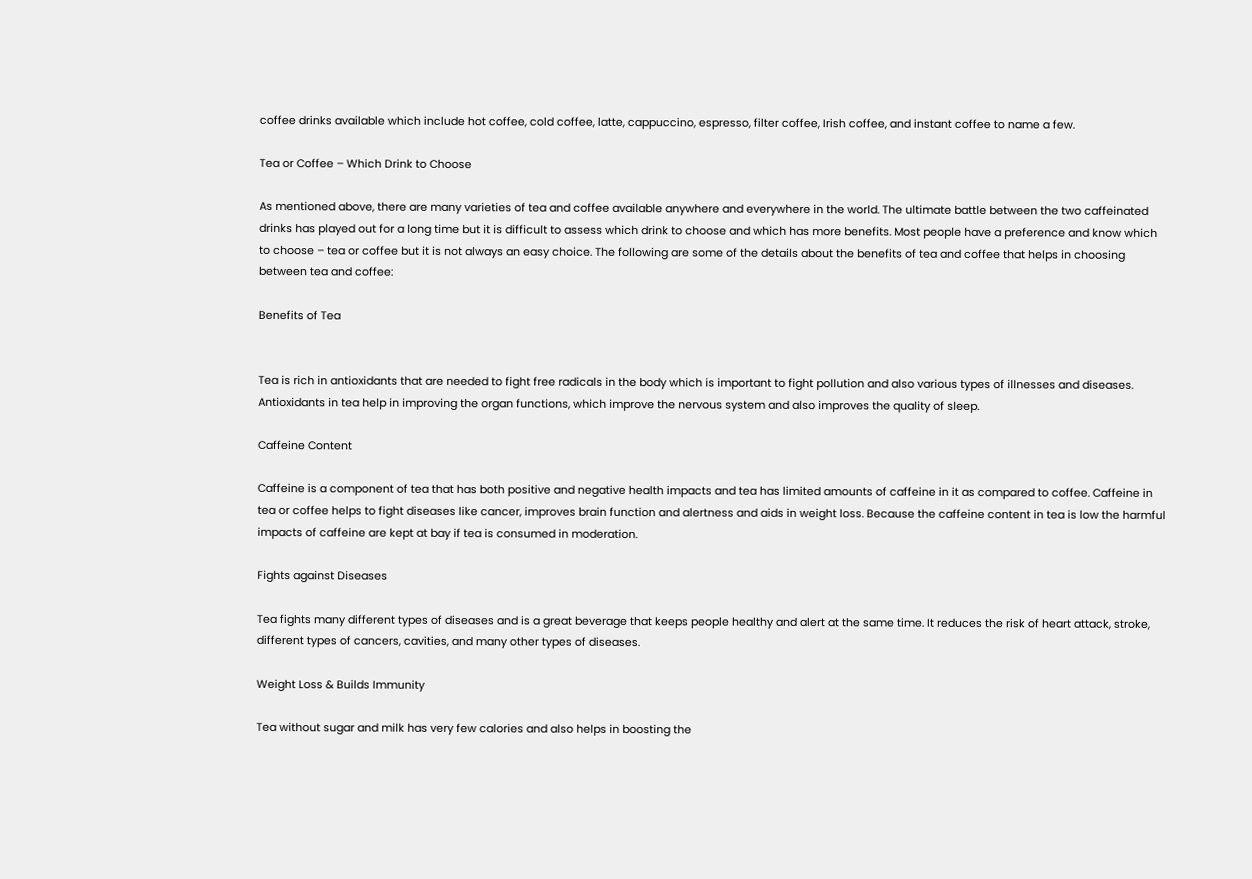coffee drinks available which include hot coffee, cold coffee, latte, cappuccino, espresso, filter coffee, Irish coffee, and instant coffee to name a few.

Tea or Coffee – Which Drink to Choose

As mentioned above, there are many varieties of tea and coffee available anywhere and everywhere in the world. The ultimate battle between the two caffeinated drinks has played out for a long time but it is difficult to assess which drink to choose and which has more benefits. Most people have a preference and know which to choose – tea or coffee but it is not always an easy choice. The following are some of the details about the benefits of tea and coffee that helps in choosing between tea and coffee:

Benefits of Tea


Tea is rich in antioxidants that are needed to fight free radicals in the body which is important to fight pollution and also various types of illnesses and diseases. Antioxidants in tea help in improving the organ functions, which improve the nervous system and also improves the quality of sleep.

Caffeine Content

Caffeine is a component of tea that has both positive and negative health impacts and tea has limited amounts of caffeine in it as compared to coffee. Caffeine in tea or coffee helps to fight diseases like cancer, improves brain function and alertness and aids in weight loss. Because the caffeine content in tea is low the harmful impacts of caffeine are kept at bay if tea is consumed in moderation.

Fights against Diseases

Tea fights many different types of diseases and is a great beverage that keeps people healthy and alert at the same time. It reduces the risk of heart attack, stroke, different types of cancers, cavities, and many other types of diseases.

Weight Loss & Builds Immunity

Tea without sugar and milk has very few calories and also helps in boosting the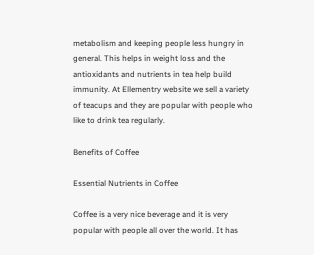metabolism and keeping people less hungry in general. This helps in weight loss and the antioxidants and nutrients in tea help build immunity. At Ellementry website we sell a variety of teacups and they are popular with people who like to drink tea regularly.

Benefits of Coffee

Essential Nutrients in Coffee

Coffee is a very nice beverage and it is very popular with people all over the world. It has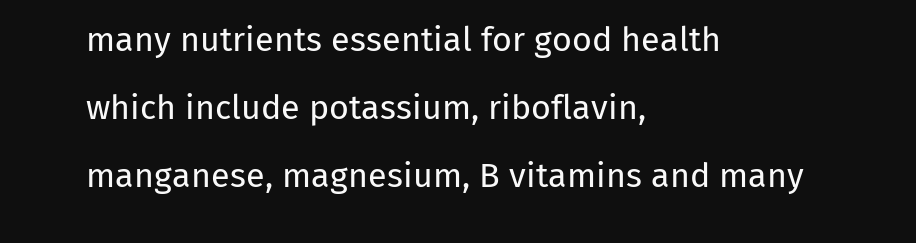many nutrients essential for good health which include potassium, riboflavin, manganese, magnesium, B vitamins and many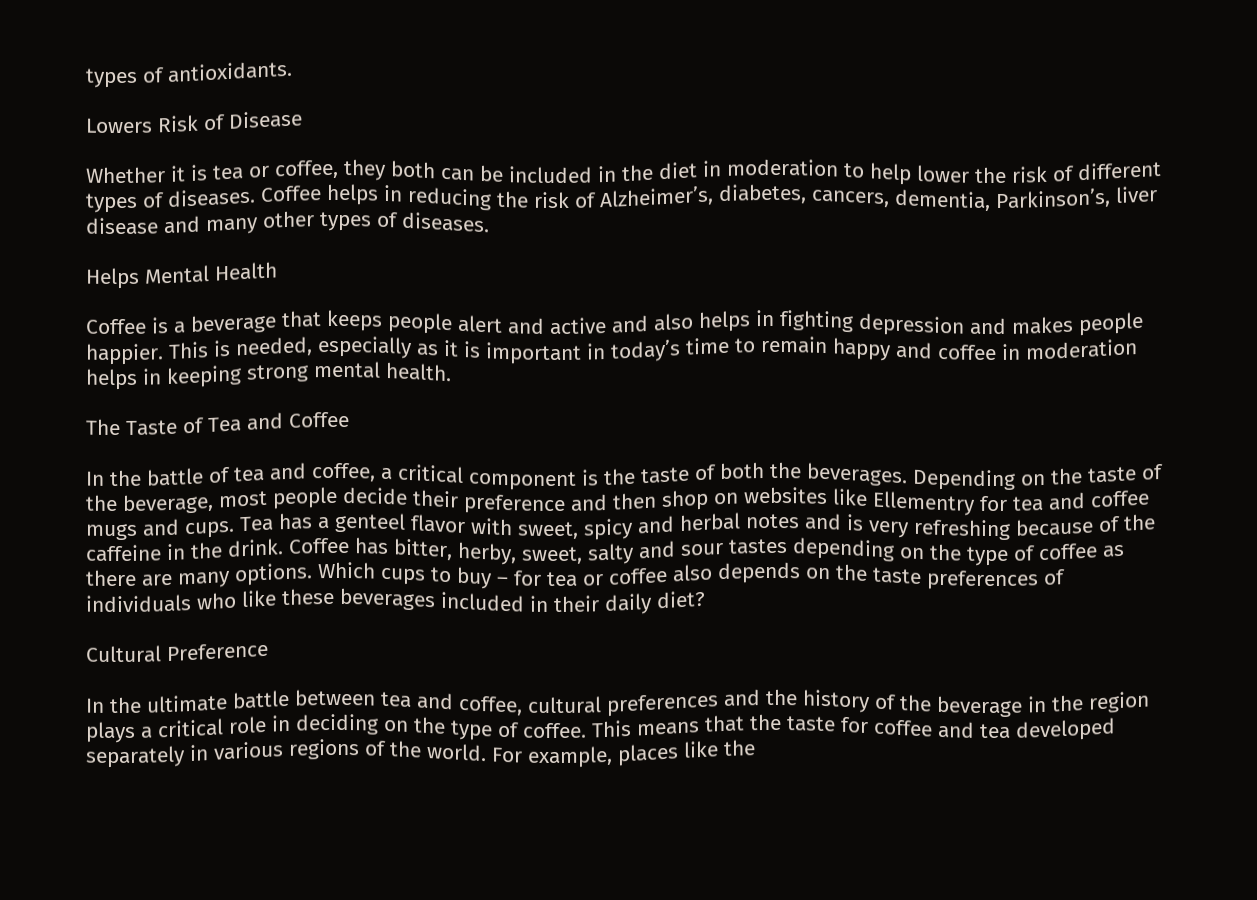types of antioxidants.

Lowers Risk of Disease

Whether it is tea or coffee, they both can be included in the diet in moderation to help lower the risk of different types of diseases. Coffee helps in reducing the risk of Alzheimer’s, diabetes, cancers, dementia, Parkinson’s, liver disease and many other types of diseases.

Helps Mental Health

Coffee is a beverage that keeps people alert and active and also helps in fighting depression and makes people happier. This is needed, especially as it is important in today’s time to remain happy and coffee in moderation helps in keeping strong mental health.

The Taste of Tea and Coffee

In the battle of tea and coffee, a critical component is the taste of both the beverages. Depending on the taste of the beverage, most people decide their preference and then shop on websites like Ellementry for tea and coffee mugs and cups. Tea has a genteel flavor with sweet, spicy and herbal notes and is very refreshing because of the caffeine in the drink. Coffee has bitter, herby, sweet, salty and sour tastes depending on the type of coffee as there are many options. Which cups to buy – for tea or coffee also depends on the taste preferences of individuals who like these beverages included in their daily diet?

Cultural Preference

In the ultimate battle between tea and coffee, cultural preferences and the history of the beverage in the region plays a critical role in deciding on the type of coffee. This means that the taste for coffee and tea developed separately in various regions of the world. For example, places like the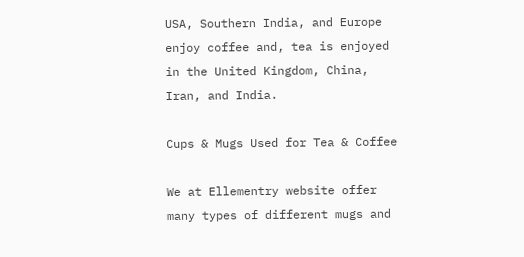USA, Southern India, and Europe enjoy coffee and, tea is enjoyed in the United Kingdom, China, Iran, and India.

Cups & Mugs Used for Tea & Coffee

We at Ellementry website offer many types of different mugs and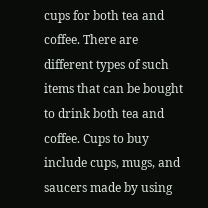cups for both tea and coffee. There are different types of such items that can be bought to drink both tea and coffee. Cups to buy include cups, mugs, and saucers made by using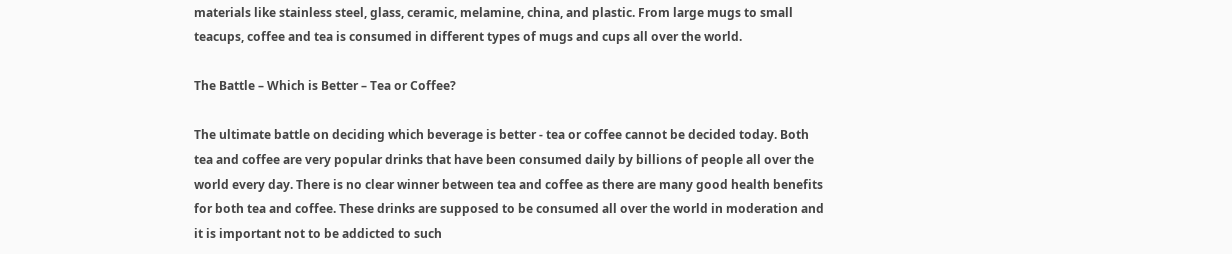materials like stainless steel, glass, ceramic, melamine, china, and plastic. From large mugs to small teacups, coffee and tea is consumed in different types of mugs and cups all over the world.

The Battle – Which is Better – Tea or Coffee?

The ultimate battle on deciding which beverage is better - tea or coffee cannot be decided today. Both tea and coffee are very popular drinks that have been consumed daily by billions of people all over the world every day. There is no clear winner between tea and coffee as there are many good health benefits for both tea and coffee. These drinks are supposed to be consumed all over the world in moderation and it is important not to be addicted to such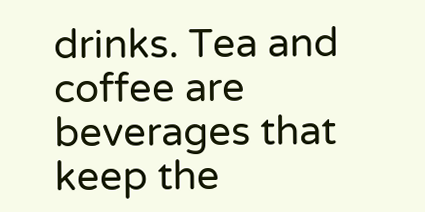drinks. Tea and coffee are beverages that keep the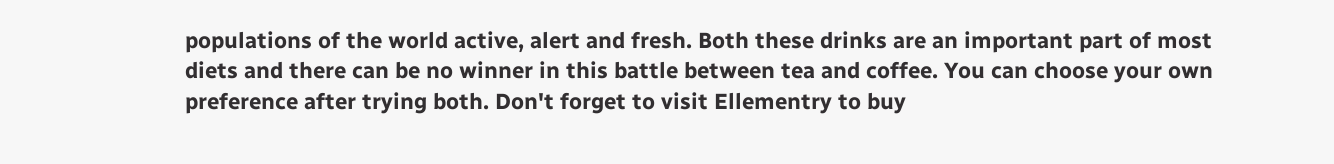populations of the world active, alert and fresh. Both these drinks are an important part of most diets and there can be no winner in this battle between tea and coffee. You can choose your own preference after trying both. Don't forget to visit Ellementry to buy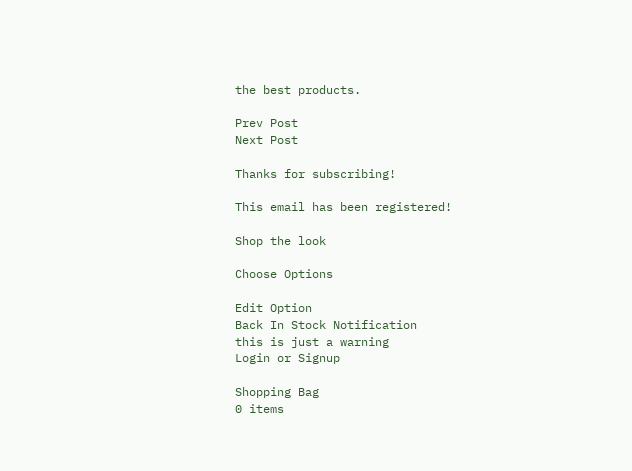the best products.

Prev Post
Next Post

Thanks for subscribing!

This email has been registered!

Shop the look

Choose Options

Edit Option
Back In Stock Notification
this is just a warning
Login or Signup

Shopping Bag
0 items